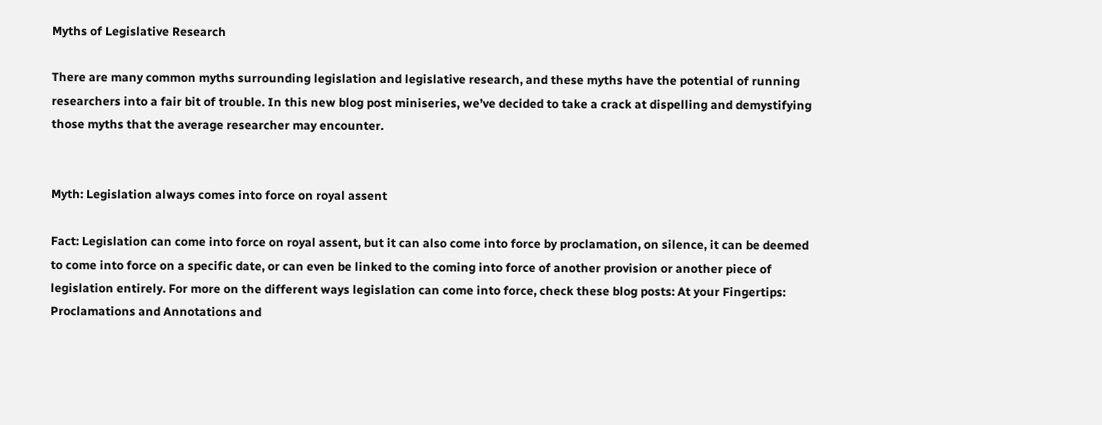Myths of Legislative Research

There are many common myths surrounding legislation and legislative research, and these myths have the potential of running researchers into a fair bit of trouble. In this new blog post miniseries, we’ve decided to take a crack at dispelling and demystifying those myths that the average researcher may encounter.


Myth: Legislation always comes into force on royal assent

Fact: Legislation can come into force on royal assent, but it can also come into force by proclamation, on silence, it can be deemed to come into force on a specific date, or can even be linked to the coming into force of another provision or another piece of legislation entirely. For more on the different ways legislation can come into force, check these blog posts: At your Fingertips: Proclamations and Annotations and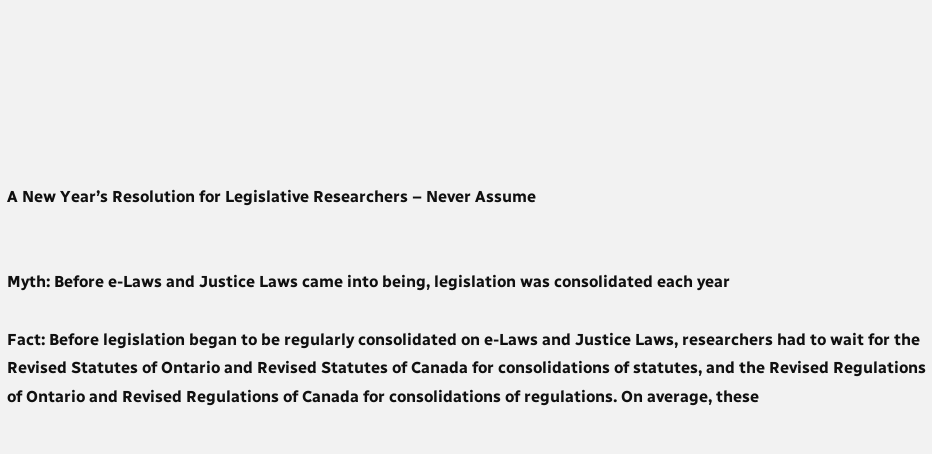A New Year’s Resolution for Legislative Researchers – Never Assume


Myth: Before e-Laws and Justice Laws came into being, legislation was consolidated each year

Fact: Before legislation began to be regularly consolidated on e-Laws and Justice Laws, researchers had to wait for the Revised Statutes of Ontario and Revised Statutes of Canada for consolidations of statutes, and the Revised Regulations of Ontario and Revised Regulations of Canada for consolidations of regulations. On average, these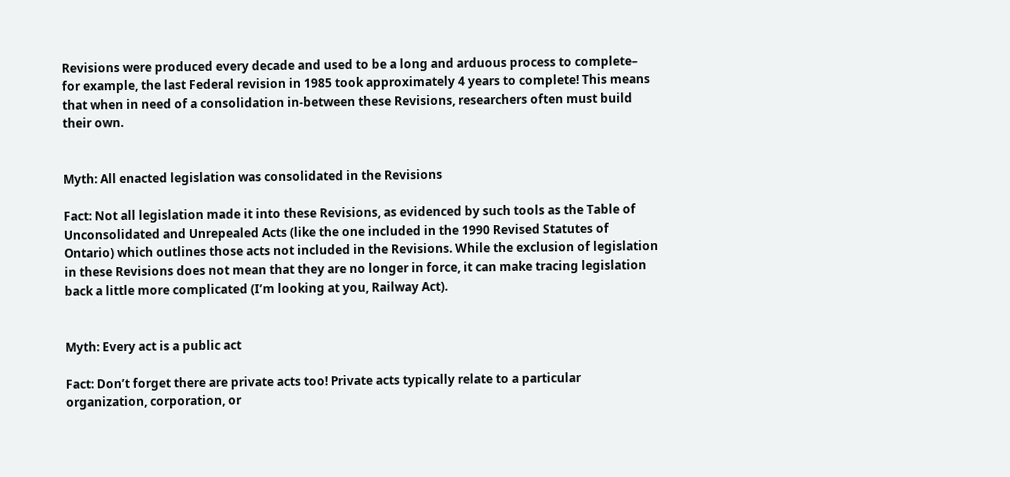Revisions were produced every decade and used to be a long and arduous process to complete– for example, the last Federal revision in 1985 took approximately 4 years to complete! This means that when in need of a consolidation in-between these Revisions, researchers often must build their own.


Myth: All enacted legislation was consolidated in the Revisions

Fact: Not all legislation made it into these Revisions, as evidenced by such tools as the Table of Unconsolidated and Unrepealed Acts (like the one included in the 1990 Revised Statutes of Ontario) which outlines those acts not included in the Revisions. While the exclusion of legislation in these Revisions does not mean that they are no longer in force, it can make tracing legislation back a little more complicated (I’m looking at you, Railway Act).


Myth: Every act is a public act

Fact: Don’t forget there are private acts too! Private acts typically relate to a particular organization, corporation, or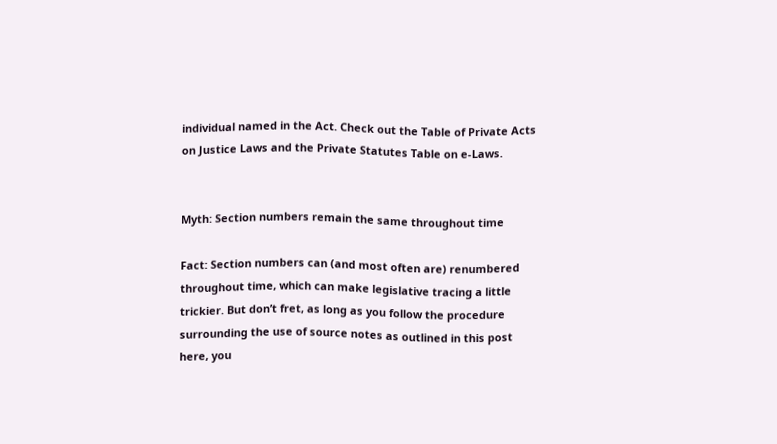individual named in the Act. Check out the Table of Private Acts on Justice Laws and the Private Statutes Table on e-Laws.


Myth: Section numbers remain the same throughout time

Fact: Section numbers can (and most often are) renumbered throughout time, which can make legislative tracing a little trickier. But don’t fret, as long as you follow the procedure surrounding the use of source notes as outlined in this post here, you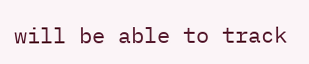will be able to track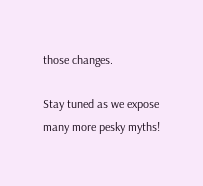those changes.

Stay tuned as we expose many more pesky myths!